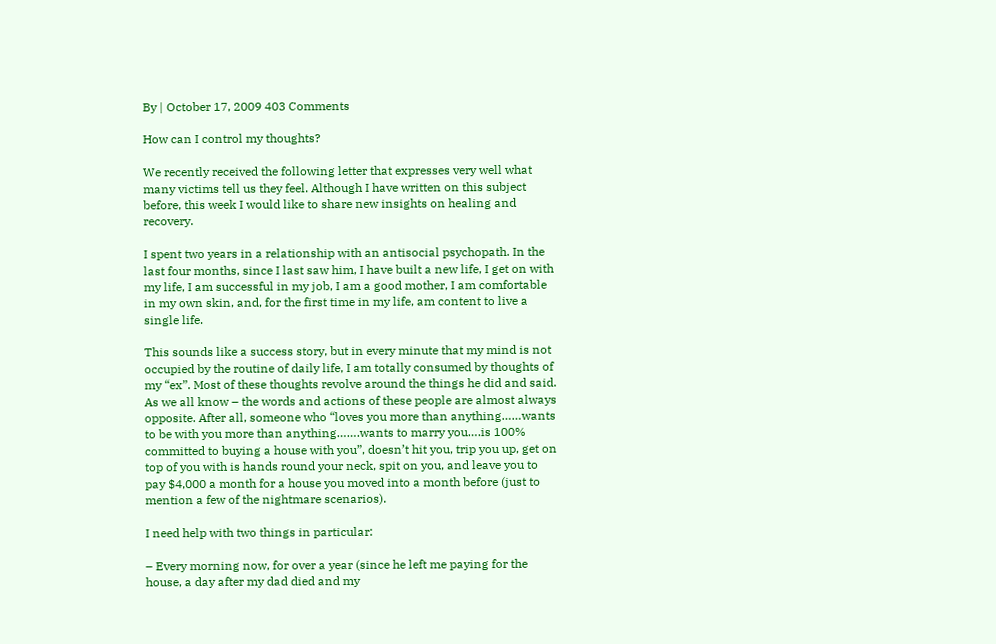By | October 17, 2009 403 Comments

How can I control my thoughts?

We recently received the following letter that expresses very well what many victims tell us they feel. Although I have written on this subject before, this week I would like to share new insights on healing and recovery.

I spent two years in a relationship with an antisocial psychopath. In the last four months, since I last saw him, I have built a new life, I get on with my life, I am successful in my job, I am a good mother, I am comfortable in my own skin, and, for the first time in my life, am content to live a single life.

This sounds like a success story, but in every minute that my mind is not occupied by the routine of daily life, I am totally consumed by thoughts of my “ex”. Most of these thoughts revolve around the things he did and said. As we all know – the words and actions of these people are almost always opposite. After all, someone who “loves you more than anything……wants to be with you more than anything…….wants to marry you….is 100% committed to buying a house with you”, doesn’t hit you, trip you up, get on top of you with is hands round your neck, spit on you, and leave you to pay $4,000 a month for a house you moved into a month before (just to mention a few of the nightmare scenarios).

I need help with two things in particular:

– Every morning now, for over a year (since he left me paying for the house, a day after my dad died and my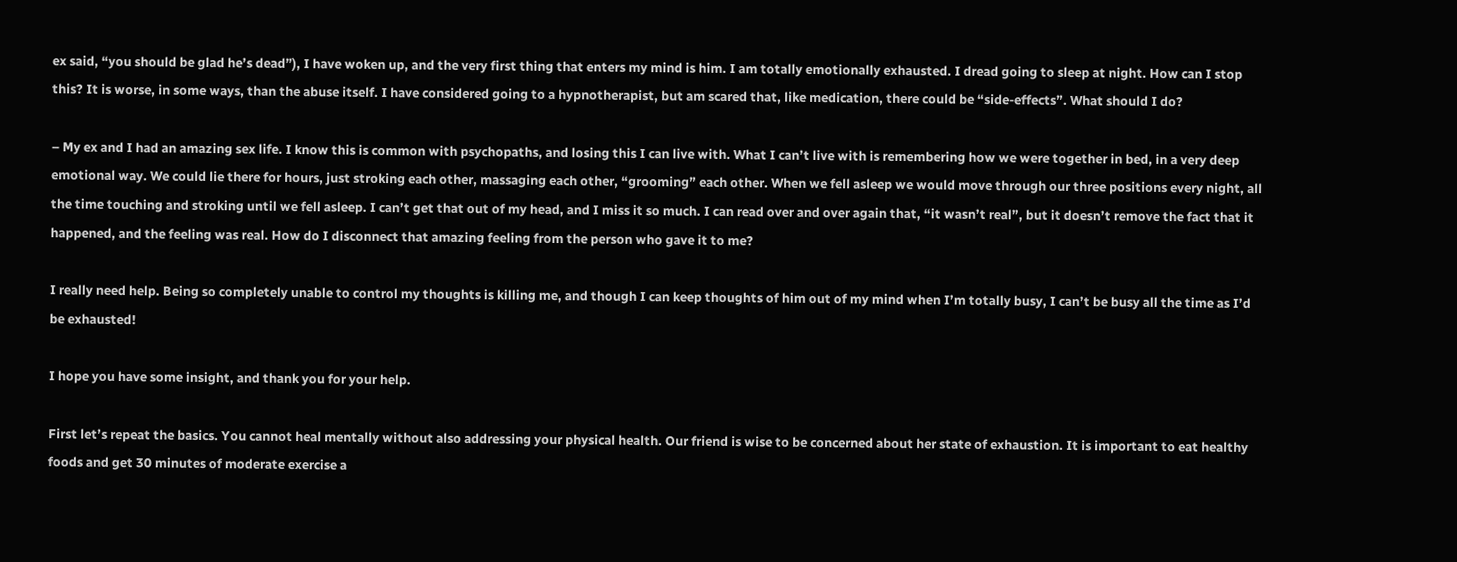ex said, “you should be glad he’s dead”), I have woken up, and the very first thing that enters my mind is him. I am totally emotionally exhausted. I dread going to sleep at night. How can I stop this? It is worse, in some ways, than the abuse itself. I have considered going to a hypnotherapist, but am scared that, like medication, there could be “side-effects”. What should I do?

– My ex and I had an amazing sex life. I know this is common with psychopaths, and losing this I can live with. What I can’t live with is remembering how we were together in bed, in a very deep emotional way. We could lie there for hours, just stroking each other, massaging each other, “grooming” each other. When we fell asleep we would move through our three positions every night, all the time touching and stroking until we fell asleep. I can’t get that out of my head, and I miss it so much. I can read over and over again that, “it wasn’t real”, but it doesn’t remove the fact that it happened, and the feeling was real. How do I disconnect that amazing feeling from the person who gave it to me?

I really need help. Being so completely unable to control my thoughts is killing me, and though I can keep thoughts of him out of my mind when I’m totally busy, I can’t be busy all the time as I’d be exhausted!

I hope you have some insight, and thank you for your help.

First let’s repeat the basics. You cannot heal mentally without also addressing your physical health. Our friend is wise to be concerned about her state of exhaustion. It is important to eat healthy foods and get 30 minutes of moderate exercise a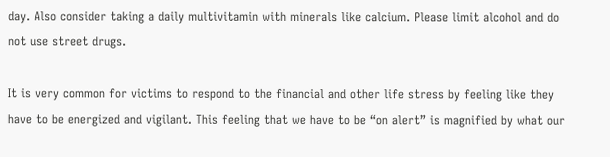day. Also consider taking a daily multivitamin with minerals like calcium. Please limit alcohol and do not use street drugs.

It is very common for victims to respond to the financial and other life stress by feeling like they have to be energized and vigilant. This feeling that we have to be “on alert” is magnified by what our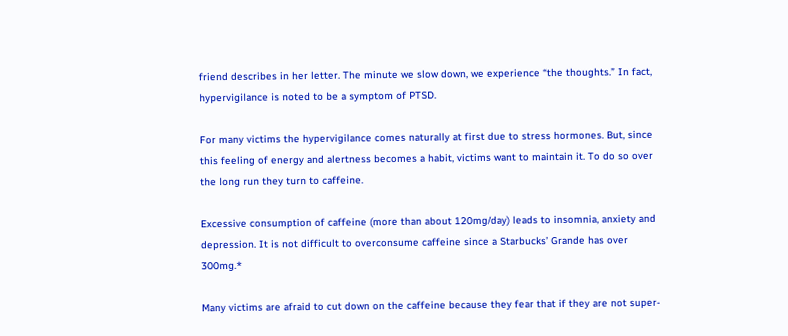friend describes in her letter. The minute we slow down, we experience “the thoughts.” In fact, hypervigilance is noted to be a symptom of PTSD.

For many victims the hypervigilance comes naturally at first due to stress hormones. But, since this feeling of energy and alertness becomes a habit, victims want to maintain it. To do so over the long run they turn to caffeine.

Excessive consumption of caffeine (more than about 120mg/day) leads to insomnia, anxiety and depression. It is not difficult to overconsume caffeine since a Starbucks’ Grande has over 300mg.*

Many victims are afraid to cut down on the caffeine because they fear that if they are not super-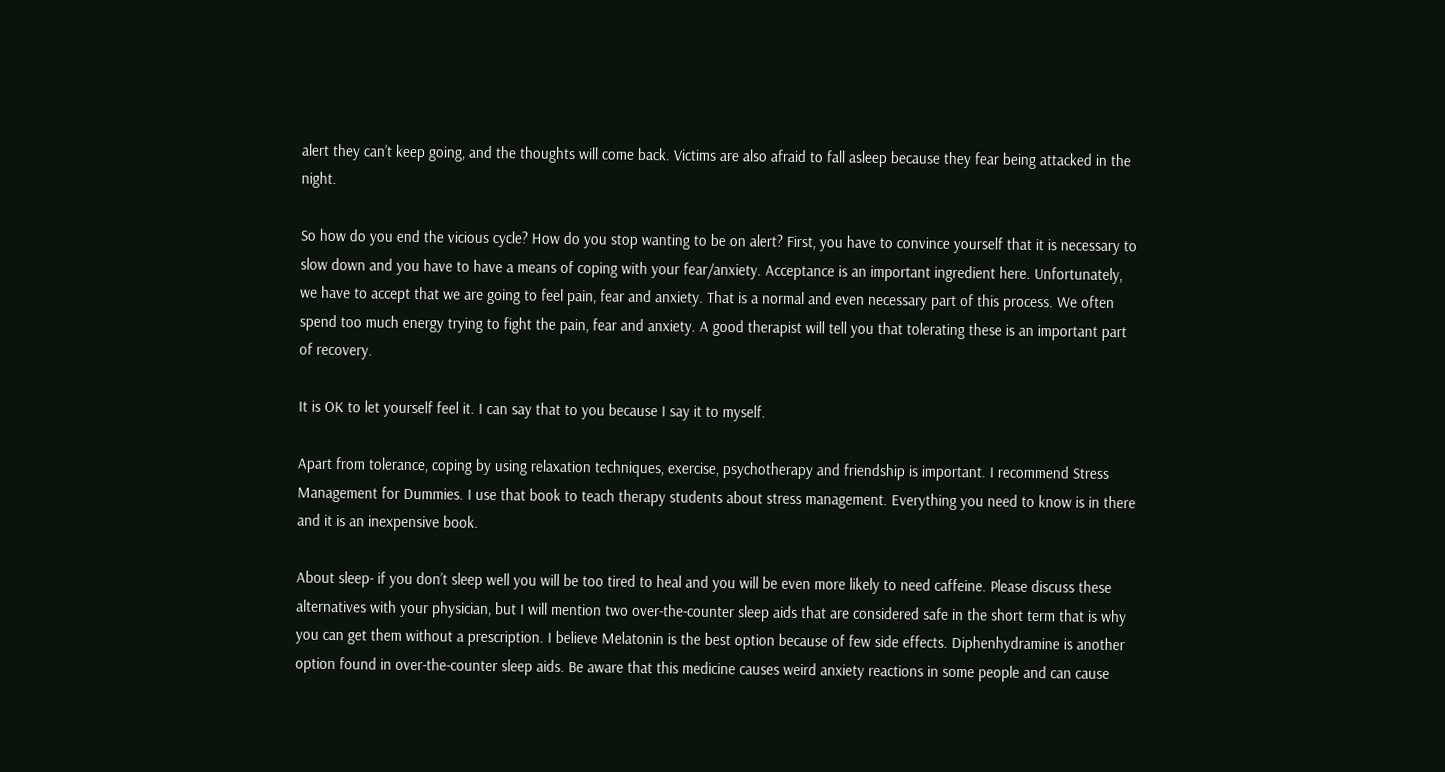alert they can’t keep going, and the thoughts will come back. Victims are also afraid to fall asleep because they fear being attacked in the night.

So how do you end the vicious cycle? How do you stop wanting to be on alert? First, you have to convince yourself that it is necessary to slow down and you have to have a means of coping with your fear/anxiety. Acceptance is an important ingredient here. Unfortunately, we have to accept that we are going to feel pain, fear and anxiety. That is a normal and even necessary part of this process. We often spend too much energy trying to fight the pain, fear and anxiety. A good therapist will tell you that tolerating these is an important part of recovery.

It is OK to let yourself feel it. I can say that to you because I say it to myself.

Apart from tolerance, coping by using relaxation techniques, exercise, psychotherapy and friendship is important. I recommend Stress Management for Dummies. I use that book to teach therapy students about stress management. Everything you need to know is in there and it is an inexpensive book.

About sleep- if you don’t sleep well you will be too tired to heal and you will be even more likely to need caffeine. Please discuss these alternatives with your physician, but I will mention two over-the-counter sleep aids that are considered safe in the short term that is why you can get them without a prescription. I believe Melatonin is the best option because of few side effects. Diphenhydramine is another option found in over-the-counter sleep aids. Be aware that this medicine causes weird anxiety reactions in some people and can cause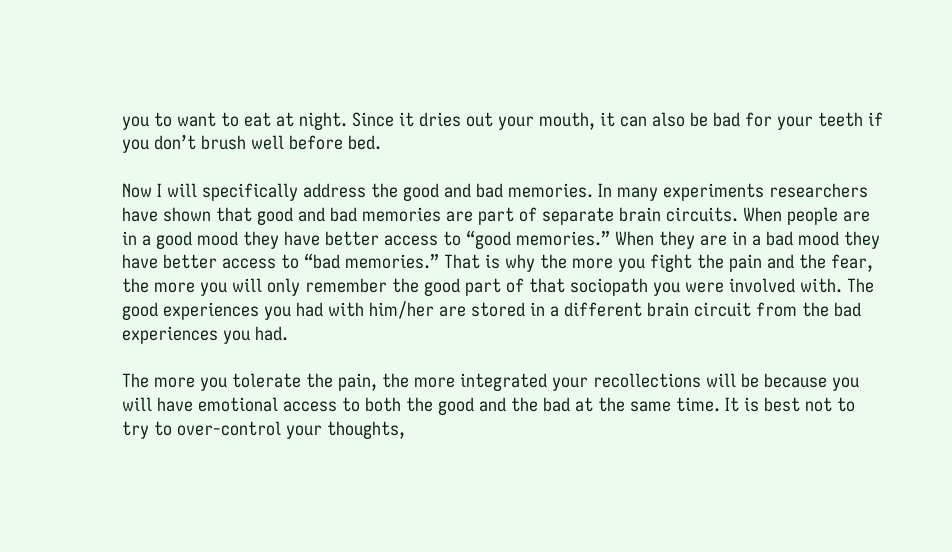you to want to eat at night. Since it dries out your mouth, it can also be bad for your teeth if you don’t brush well before bed.

Now I will specifically address the good and bad memories. In many experiments researchers have shown that good and bad memories are part of separate brain circuits. When people are in a good mood they have better access to “good memories.” When they are in a bad mood they have better access to “bad memories.” That is why the more you fight the pain and the fear, the more you will only remember the good part of that sociopath you were involved with. The good experiences you had with him/her are stored in a different brain circuit from the bad experiences you had.

The more you tolerate the pain, the more integrated your recollections will be because you will have emotional access to both the good and the bad at the same time. It is best not to try to over-control your thoughts,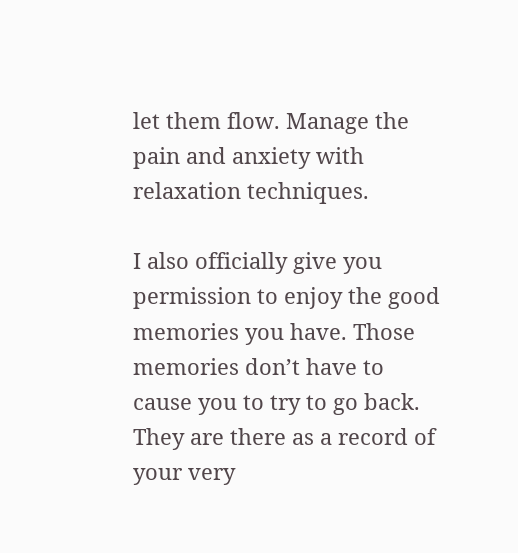let them flow. Manage the pain and anxiety with relaxation techniques.

I also officially give you permission to enjoy the good memories you have. Those memories don’t have to cause you to try to go back. They are there as a record of your very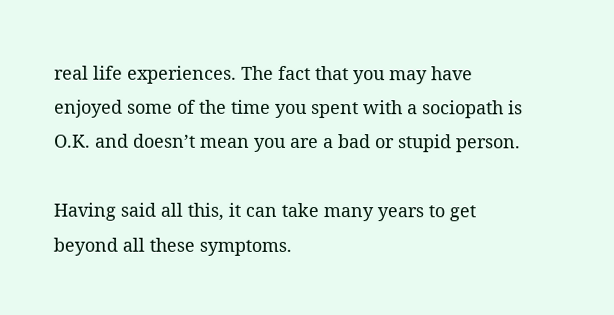real life experiences. The fact that you may have enjoyed some of the time you spent with a sociopath is O.K. and doesn’t mean you are a bad or stupid person.

Having said all this, it can take many years to get beyond all these symptoms.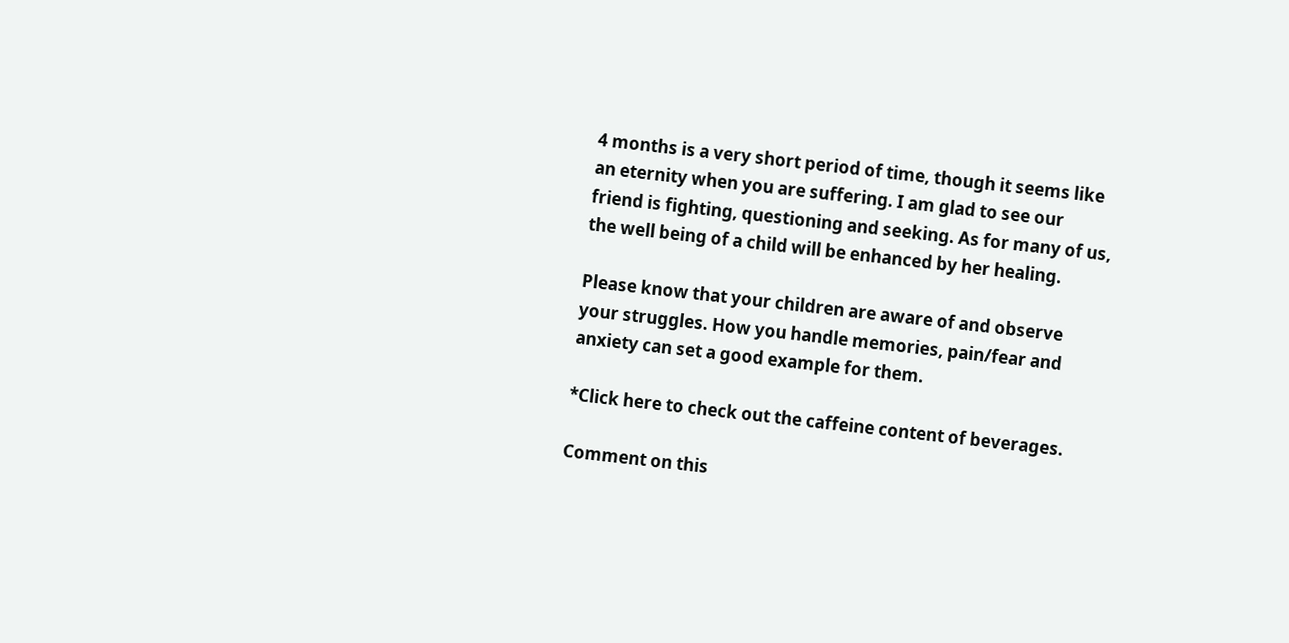4 months is a very short period of time, though it seems like an eternity when you are suffering. I am glad to see our friend is fighting, questioning and seeking. As for many of us, the well being of a child will be enhanced by her healing.

Please know that your children are aware of and observe your struggles. How you handle memories, pain/fear and anxiety can set a good example for them.

*Click here to check out the caffeine content of beverages.

Comment on this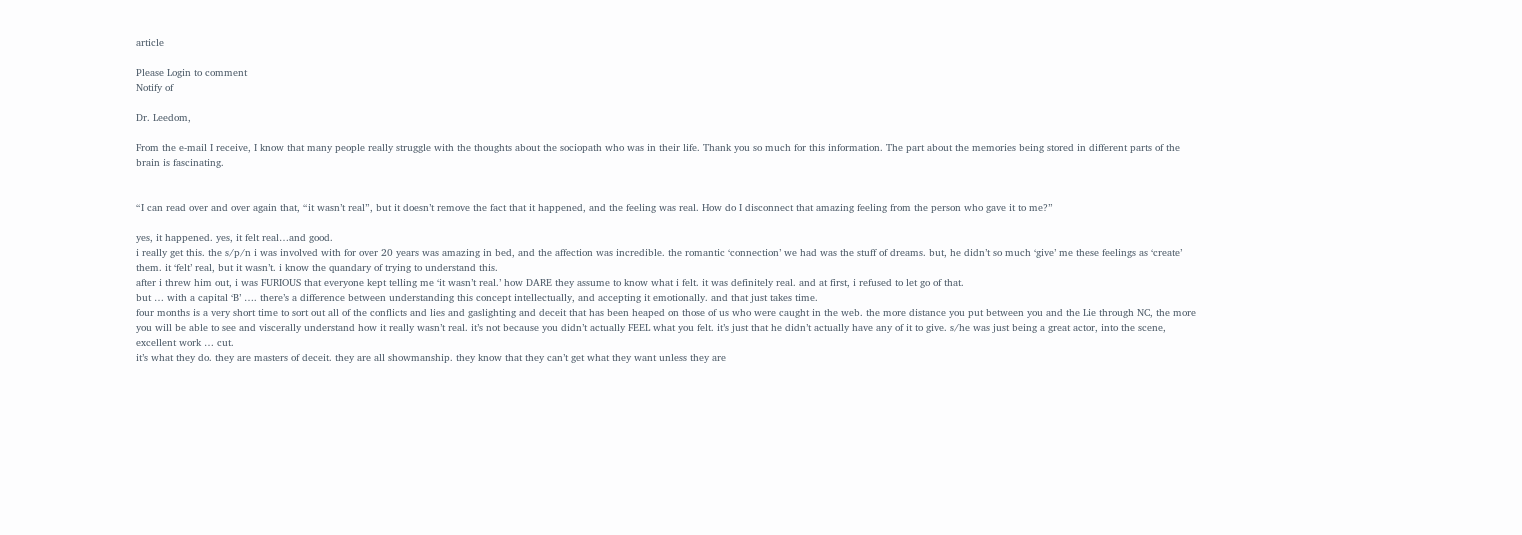article

Please Login to comment
Notify of

Dr. Leedom,

From the e-mail I receive, I know that many people really struggle with the thoughts about the sociopath who was in their life. Thank you so much for this information. The part about the memories being stored in different parts of the brain is fascinating.


“I can read over and over again that, “it wasn’t real”, but it doesn’t remove the fact that it happened, and the feeling was real. How do I disconnect that amazing feeling from the person who gave it to me?”

yes, it happened. yes, it felt real…and good.
i really get this. the s/p/n i was involved with for over 20 years was amazing in bed, and the affection was incredible. the romantic ‘connection’ we had was the stuff of dreams. but, he didn’t so much ‘give’ me these feelings as ‘create’ them. it ‘felt’ real, but it wasn’t. i know the quandary of trying to understand this.
after i threw him out, i was FURIOUS that everyone kept telling me ‘it wasn’t real.’ how DARE they assume to know what i felt. it was definitely real. and at first, i refused to let go of that.
but … with a capital ‘B’ …. there’s a difference between understanding this concept intellectually, and accepting it emotionally. and that just takes time.
four months is a very short time to sort out all of the conflicts and lies and gaslighting and deceit that has been heaped on those of us who were caught in the web. the more distance you put between you and the Lie through NC, the more you will be able to see and viscerally understand how it really wasn’t real. it’s not because you didn’t actually FEEL what you felt. it’s just that he didn’t actually have any of it to give. s/he was just being a great actor, into the scene, excellent work … cut.
it’s what they do. they are masters of deceit. they are all showmanship. they know that they can’t get what they want unless they are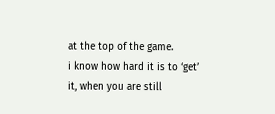at the top of the game.
i know how hard it is to ‘get’ it, when you are still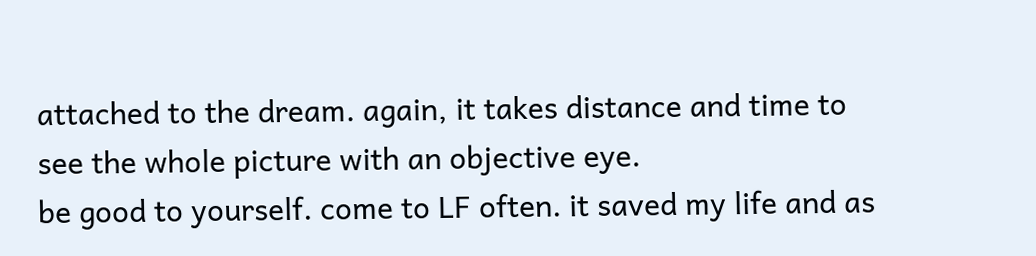attached to the dream. again, it takes distance and time to see the whole picture with an objective eye.
be good to yourself. come to LF often. it saved my life and as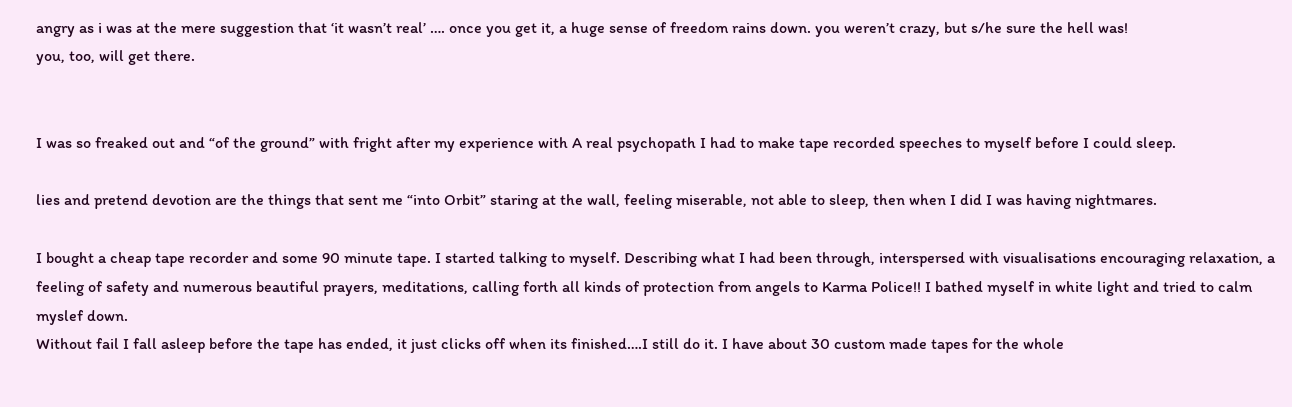angry as i was at the mere suggestion that ‘it wasn’t real’ …. once you get it, a huge sense of freedom rains down. you weren’t crazy, but s/he sure the hell was!
you, too, will get there.


I was so freaked out and “of the ground” with fright after my experience with A real psychopath I had to make tape recorded speeches to myself before I could sleep.

lies and pretend devotion are the things that sent me “into Orbit” staring at the wall, feeling miserable, not able to sleep, then when I did I was having nightmares.

I bought a cheap tape recorder and some 90 minute tape. I started talking to myself. Describing what I had been through, interspersed with visualisations encouraging relaxation, a feeling of safety and numerous beautiful prayers, meditations, calling forth all kinds of protection from angels to Karma Police!! I bathed myself in white light and tried to calm myslef down.
Without fail I fall asleep before the tape has ended, it just clicks off when its finished….I still do it. I have about 30 custom made tapes for the whole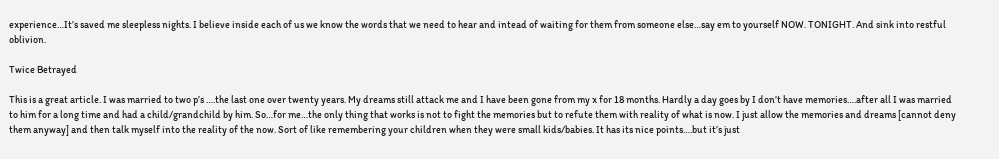experience…It’s saved me sleepless nights. I believe inside each of us we know the words that we need to hear and intead of waiting for them from someone else…say em to yourself NOW. TONIGHT. And sink into restful oblivion.

Twice Betrayed

This is a great article. I was married to two p’s ….the last one over twenty years. My dreams still attack me and I have been gone from my x for 18 months. Hardly a day goes by I don’t have memories….after all I was married to him for a long time and had a child/grandchild by him. So…for me…the only thing that works is not to fight the memories but to refute them with reality of what is now. I just allow the memories and dreams [cannot deny them anyway] and then talk myself into the reality of the now. Sort of like remembering your children when they were small kids/babies. It has its nice points….but it’s just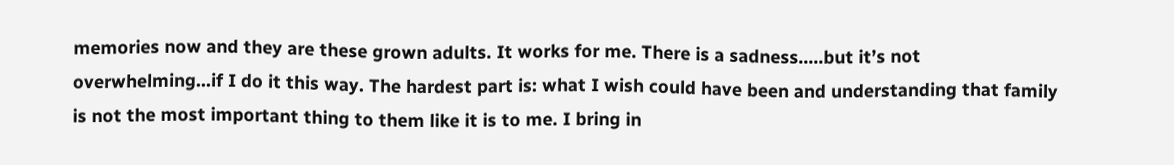memories now and they are these grown adults. It works for me. There is a sadness…..but it’s not overwhelming…if I do it this way. The hardest part is: what I wish could have been and understanding that family is not the most important thing to them like it is to me. I bring in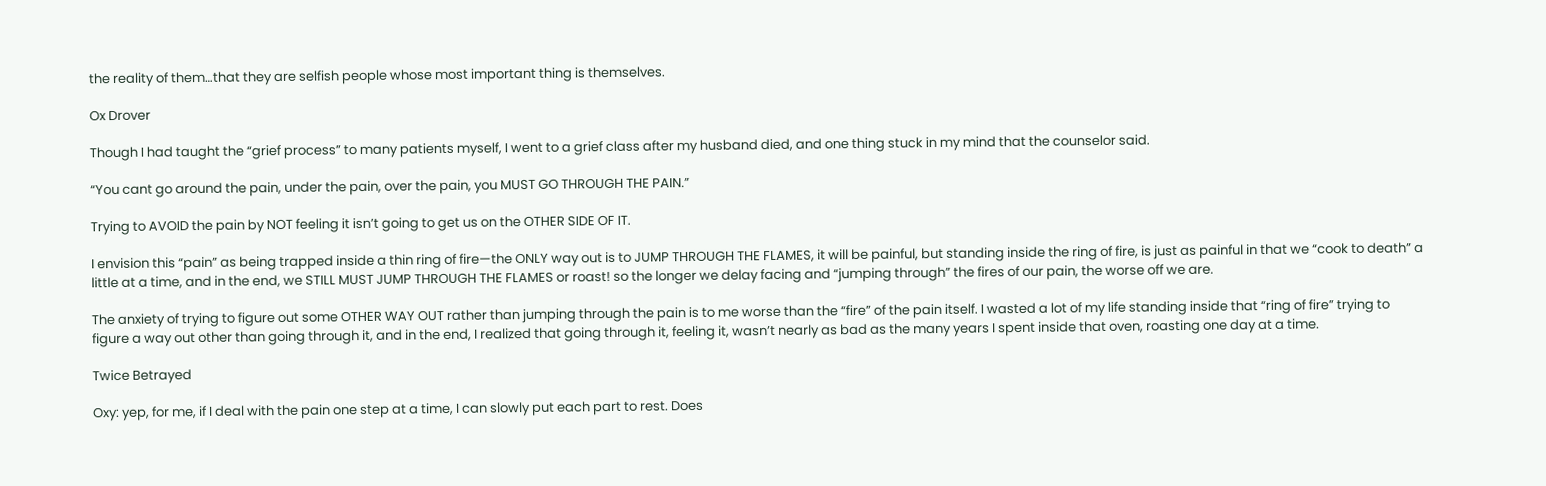the reality of them…that they are selfish people whose most important thing is themselves.

Ox Drover

Though I had taught the “grief process” to many patients myself, I went to a grief class after my husband died, and one thing stuck in my mind that the counselor said.

“You cant go around the pain, under the pain, over the pain, you MUST GO THROUGH THE PAIN.”

Trying to AVOID the pain by NOT feeling it isn’t going to get us on the OTHER SIDE OF IT.

I envision this “pain” as being trapped inside a thin ring of fire—the ONLY way out is to JUMP THROUGH THE FLAMES, it will be painful, but standing inside the ring of fire, is just as painful in that we “cook to death” a little at a time, and in the end, we STILL MUST JUMP THROUGH THE FLAMES or roast! so the longer we delay facing and “jumping through” the fires of our pain, the worse off we are.

The anxiety of trying to figure out some OTHER WAY OUT rather than jumping through the pain is to me worse than the “fire” of the pain itself. I wasted a lot of my life standing inside that “ring of fire” trying to figure a way out other than going through it, and in the end, I realized that going through it, feeling it, wasn’t nearly as bad as the many years I spent inside that oven, roasting one day at a time.

Twice Betrayed

Oxy: yep, for me, if I deal with the pain one step at a time, I can slowly put each part to rest. Does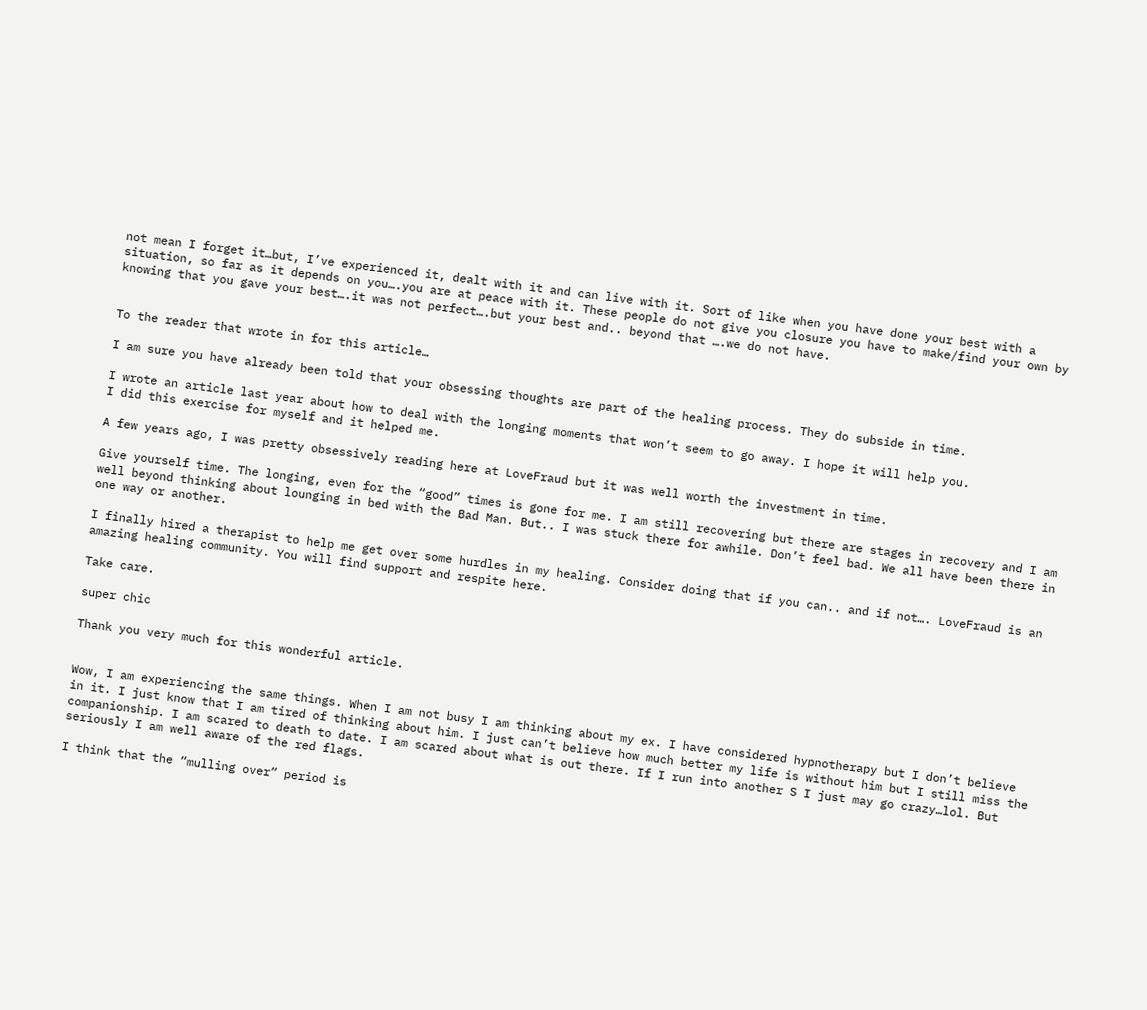not mean I forget it…but, I’ve experienced it, dealt with it and can live with it. Sort of like when you have done your best with a situation, so far as it depends on you….you are at peace with it. These people do not give you closure you have to make/find your own by knowing that you gave your best….it was not perfect….but your best and.. beyond that ….we do not have.


To the reader that wrote in for this article…

I am sure you have already been told that your obsessing thoughts are part of the healing process. They do subside in time.

I wrote an article last year about how to deal with the longing moments that won’t seem to go away. I hope it will help you.
I did this exercise for myself and it helped me.

A few years ago, I was pretty obsessively reading here at LoveFraud but it was well worth the investment in time.

Give yourself time. The longing, even for the “good” times is gone for me. I am still recovering but there are stages in recovery and I am well beyond thinking about lounging in bed with the Bad Man. But.. I was stuck there for awhile. Don’t feel bad. We all have been there in one way or another.

I finally hired a therapist to help me get over some hurdles in my healing. Consider doing that if you can.. and if not…. LoveFraud is an amazing healing community. You will find support and respite here.

Take care.

super chic

Thank you very much for this wonderful article.


Wow, I am experiencing the same things. When I am not busy I am thinking about my ex. I have considered hypnotherapy but I don’t believe in it. I just know that I am tired of thinking about him. I just can’t believe how much better my life is without him but I still miss the companionship. I am scared to death to date. I am scared about what is out there. If I run into another S I just may go crazy…lol. But seriously I am well aware of the red flags.

I think that the “mulling over” period is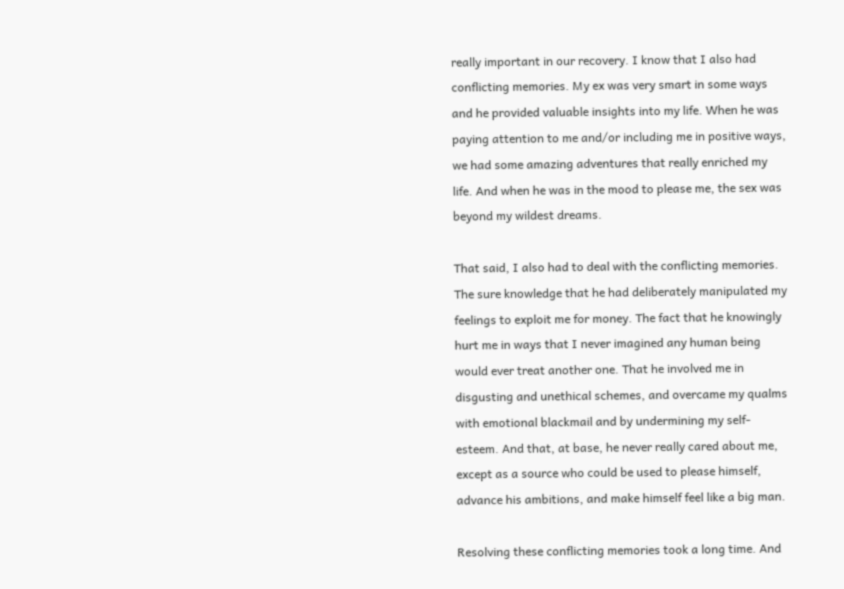really important in our recovery. I know that I also had conflicting memories. My ex was very smart in some ways and he provided valuable insights into my life. When he was paying attention to me and/or including me in positive ways, we had some amazing adventures that really enriched my life. And when he was in the mood to please me, the sex was beyond my wildest dreams.

That said, I also had to deal with the conflicting memories. The sure knowledge that he had deliberately manipulated my feelings to exploit me for money. The fact that he knowingly hurt me in ways that I never imagined any human being would ever treat another one. That he involved me in disgusting and unethical schemes, and overcame my qualms with emotional blackmail and by undermining my self-esteem. And that, at base, he never really cared about me, except as a source who could be used to please himself, advance his ambitions, and make himself feel like a big man.

Resolving these conflicting memories took a long time. And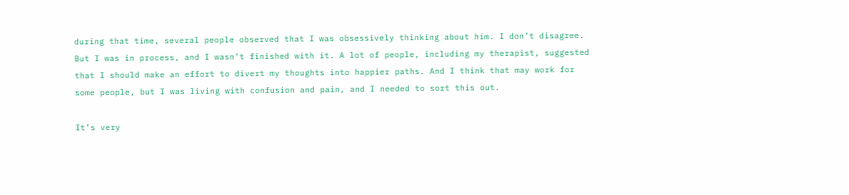during that time, several people observed that I was obsessively thinking about him. I don’t disagree. But I was in process, and I wasn’t finished with it. A lot of people, including my therapist, suggested that I should make an effort to divert my thoughts into happier paths. And I think that may work for some people, but I was living with confusion and pain, and I needed to sort this out.

It’s very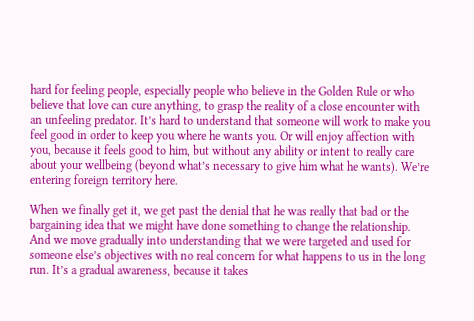hard for feeling people, especially people who believe in the Golden Rule or who believe that love can cure anything, to grasp the reality of a close encounter with an unfeeling predator. It’s hard to understand that someone will work to make you feel good in order to keep you where he wants you. Or will enjoy affection with you, because it feels good to him, but without any ability or intent to really care about your wellbeing (beyond what’s necessary to give him what he wants). We’re entering foreign territory here.

When we finally get it, we get past the denial that he was really that bad or the bargaining idea that we might have done something to change the relationship. And we move gradually into understanding that we were targeted and used for someone else’s objectives with no real concern for what happens to us in the long run. It’s a gradual awareness, because it takes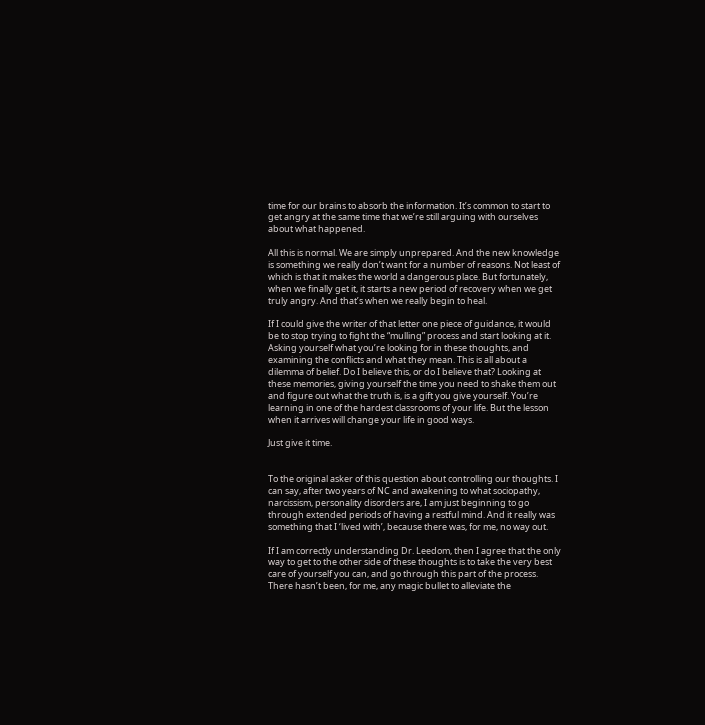time for our brains to absorb the information. It’s common to start to get angry at the same time that we’re still arguing with ourselves about what happened.

All this is normal. We are simply unprepared. And the new knowledge is something we really don’t want for a number of reasons. Not least of which is that it makes the world a dangerous place. But fortunately, when we finally get it, it starts a new period of recovery when we get truly angry. And that’s when we really begin to heal.

If I could give the writer of that letter one piece of guidance, it would be to stop trying to fight the “mulling” process and start looking at it. Asking yourself what you’re looking for in these thoughts, and examining the conflicts and what they mean. This is all about a dilemma of belief. Do I believe this, or do I believe that? Looking at these memories, giving yourself the time you need to shake them out and figure out what the truth is, is a gift you give yourself. You’re learning in one of the hardest classrooms of your life. But the lesson when it arrives will change your life in good ways.

Just give it time.


To the original asker of this question about controlling our thoughts. I can say, after two years of NC and awakening to what sociopathy, narcissism, personality disorders are, I am just beginning to go through extended periods of having a restful mind. And it really was something that I ‘lived with’, because there was, for me, no way out.

If I am correctly understanding Dr. Leedom, then I agree that the only way to get to the other side of these thoughts is to take the very best care of yourself you can, and go through this part of the process. There hasn’t been, for me, any magic bullet to alleviate the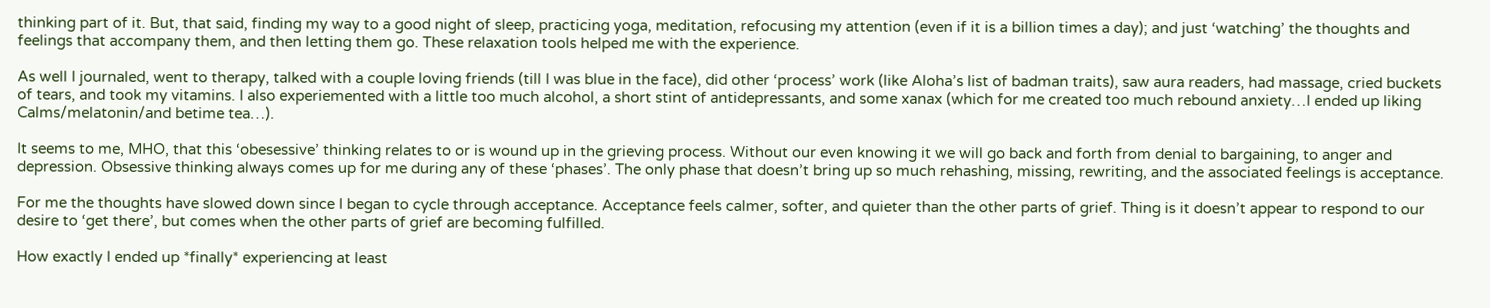thinking part of it. But, that said, finding my way to a good night of sleep, practicing yoga, meditation, refocusing my attention (even if it is a billion times a day); and just ‘watching’ the thoughts and feelings that accompany them, and then letting them go. These relaxation tools helped me with the experience.

As well I journaled, went to therapy, talked with a couple loving friends (till I was blue in the face), did other ‘process’ work (like Aloha’s list of badman traits), saw aura readers, had massage, cried buckets of tears, and took my vitamins. I also experiemented with a little too much alcohol, a short stint of antidepressants, and some xanax (which for me created too much rebound anxiety…I ended up liking Calms/melatonin/and betime tea…).

It seems to me, MHO, that this ‘obesessive’ thinking relates to or is wound up in the grieving process. Without our even knowing it we will go back and forth from denial to bargaining, to anger and depression. Obsessive thinking always comes up for me during any of these ‘phases’. The only phase that doesn’t bring up so much rehashing, missing, rewriting, and the associated feelings is acceptance.

For me the thoughts have slowed down since I began to cycle through acceptance. Acceptance feels calmer, softer, and quieter than the other parts of grief. Thing is it doesn’t appear to respond to our desire to ‘get there’, but comes when the other parts of grief are becoming fulfilled.

How exactly I ended up *finally* experiencing at least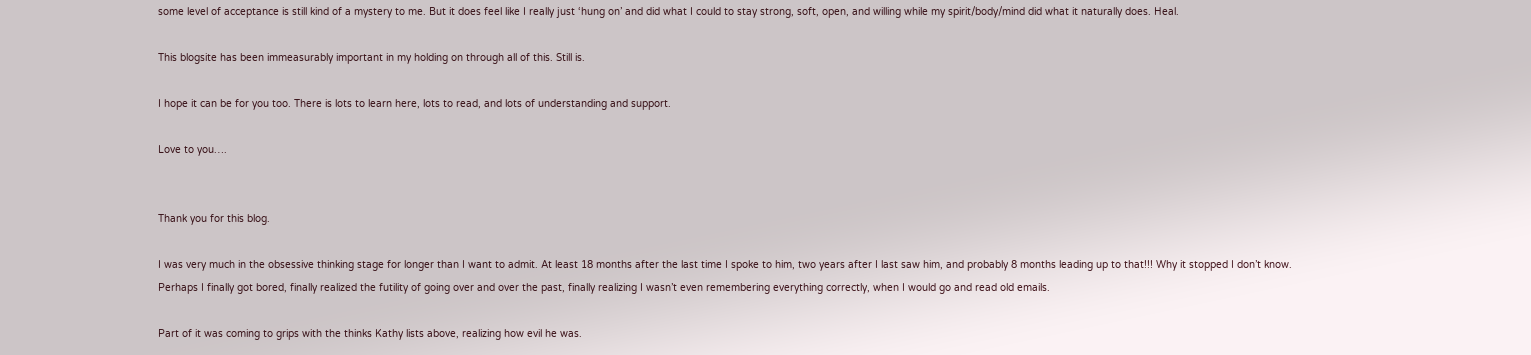some level of acceptance is still kind of a mystery to me. But it does feel like I really just ‘hung on’ and did what I could to stay strong, soft, open, and willing while my spirit/body/mind did what it naturally does. Heal.

This blogsite has been immeasurably important in my holding on through all of this. Still is.

I hope it can be for you too. There is lots to learn here, lots to read, and lots of understanding and support.

Love to you….


Thank you for this blog.

I was very much in the obsessive thinking stage for longer than I want to admit. At least 18 months after the last time I spoke to him, two years after I last saw him, and probably 8 months leading up to that!!! Why it stopped I don’t know. Perhaps I finally got bored, finally realized the futility of going over and over the past, finally realizing I wasn’t even remembering everything correctly, when I would go and read old emails.

Part of it was coming to grips with the thinks Kathy lists above, realizing how evil he was.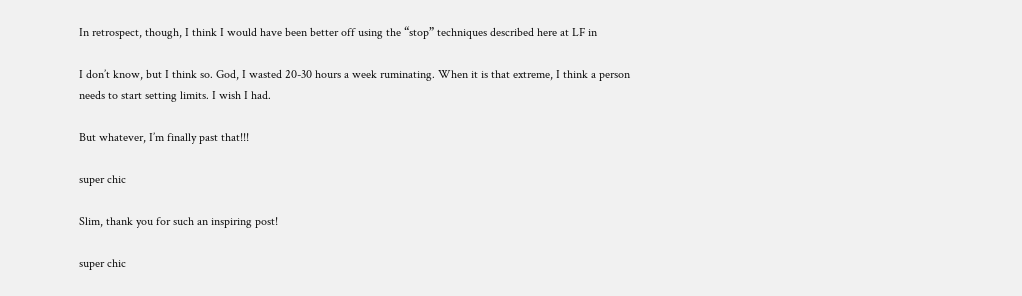In retrospect, though, I think I would have been better off using the “stop” techniques described here at LF in

I don’t know, but I think so. God, I wasted 20-30 hours a week ruminating. When it is that extreme, I think a person needs to start setting limits. I wish I had.

But whatever, I’m finally past that!!!

super chic

Slim, thank you for such an inspiring post!

super chic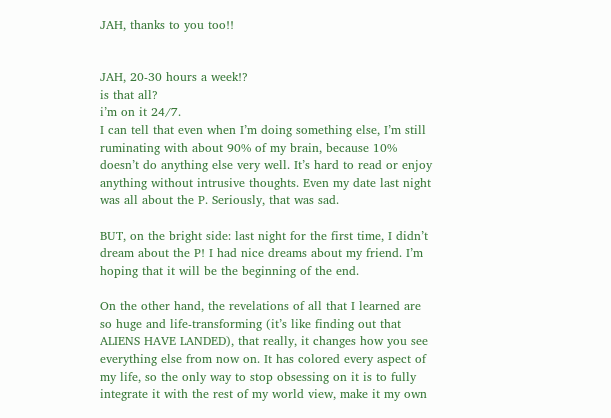JAH, thanks to you too!!


JAH, 20-30 hours a week!?
is that all?
i’m on it 24/7.
I can tell that even when I’m doing something else, I’m still ruminating with about 90% of my brain, because 10% doesn’t do anything else very well. It’s hard to read or enjoy anything without intrusive thoughts. Even my date last night was all about the P. Seriously, that was sad.

BUT, on the bright side: last night for the first time, I didn’t dream about the P! I had nice dreams about my friend. I’m hoping that it will be the beginning of the end.

On the other hand, the revelations of all that I learned are so huge and life-transforming (it’s like finding out that ALIENS HAVE LANDED), that really, it changes how you see everything else from now on. It has colored every aspect of my life, so the only way to stop obsessing on it is to fully integrate it with the rest of my world view, make it my own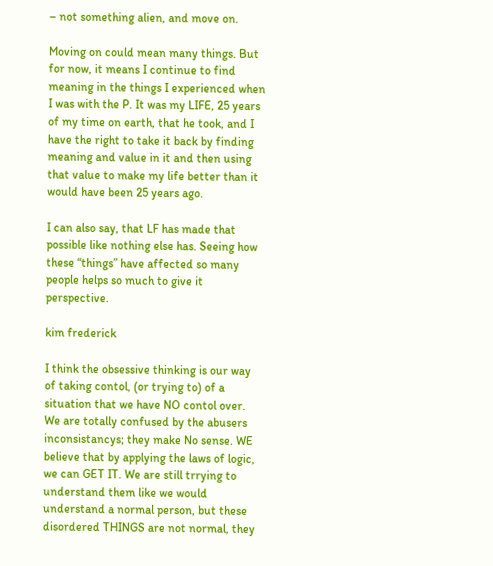– not something alien, and move on.

Moving on could mean many things. But for now, it means I continue to find meaning in the things I experienced when I was with the P. It was my LIFE, 25 years of my time on earth, that he took, and I have the right to take it back by finding meaning and value in it and then using that value to make my life better than it would have been 25 years ago.

I can also say, that LF has made that possible like nothing else has. Seeing how these “things” have affected so many people helps so much to give it perspective.

kim frederick

I think the obsessive thinking is our way of taking contol, (or trying to) of a situation that we have NO contol over. We are totally confused by the abusers inconsistancys; they make No sense. WE believe that by applying the laws of logic, we can GET IT. We are still trrying to understand them like we would understand a normal person, but these disordered THINGS are not normal, they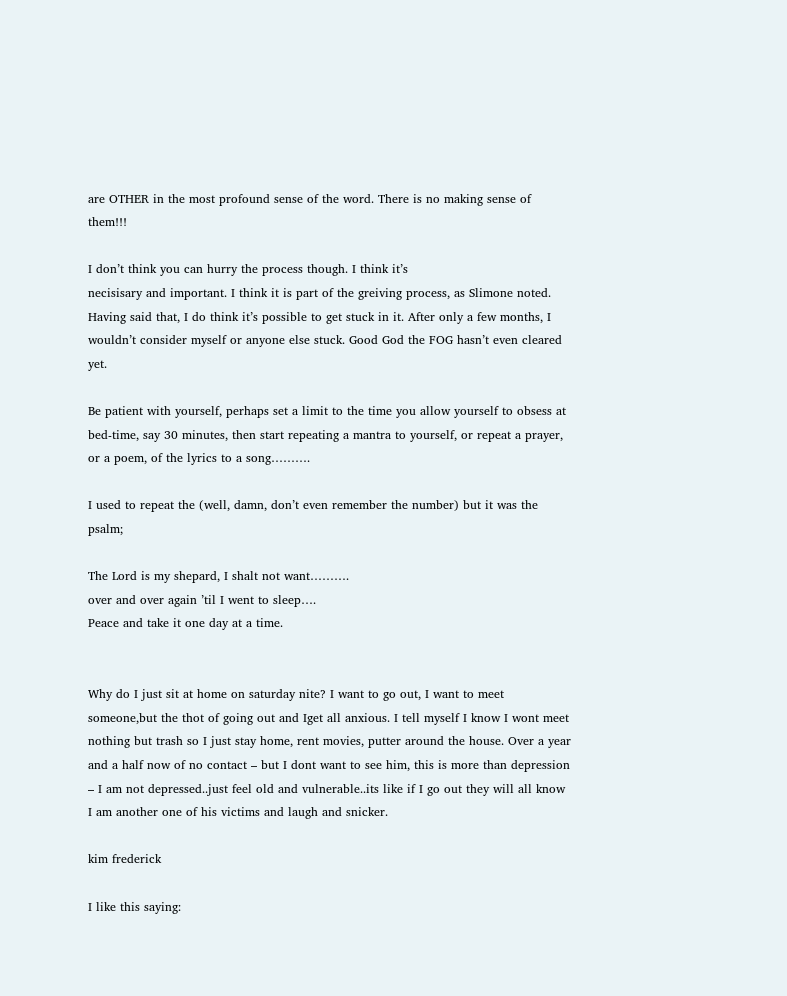are OTHER in the most profound sense of the word. There is no making sense of them!!!

I don’t think you can hurry the process though. I think it’s
necisisary and important. I think it is part of the greiving process, as Slimone noted. Having said that, I do think it’s possible to get stuck in it. After only a few months, I wouldn’t consider myself or anyone else stuck. Good God the FOG hasn’t even cleared yet.

Be patient with yourself, perhaps set a limit to the time you allow yourself to obsess at bed-time, say 30 minutes, then start repeating a mantra to yourself, or repeat a prayer, or a poem, of the lyrics to a song……….

I used to repeat the (well, damn, don’t even remember the number) but it was the psalm;

The Lord is my shepard, I shalt not want……….
over and over again ’til I went to sleep….
Peace and take it one day at a time.


Why do I just sit at home on saturday nite? I want to go out, I want to meet someone,but the thot of going out and Iget all anxious. I tell myself I know I wont meet nothing but trash so I just stay home, rent movies, putter around the house. Over a year and a half now of no contact – but I dont want to see him, this is more than depression – I am not depressed..just feel old and vulnerable..its like if I go out they will all know I am another one of his victims and laugh and snicker.

kim frederick

I like this saying: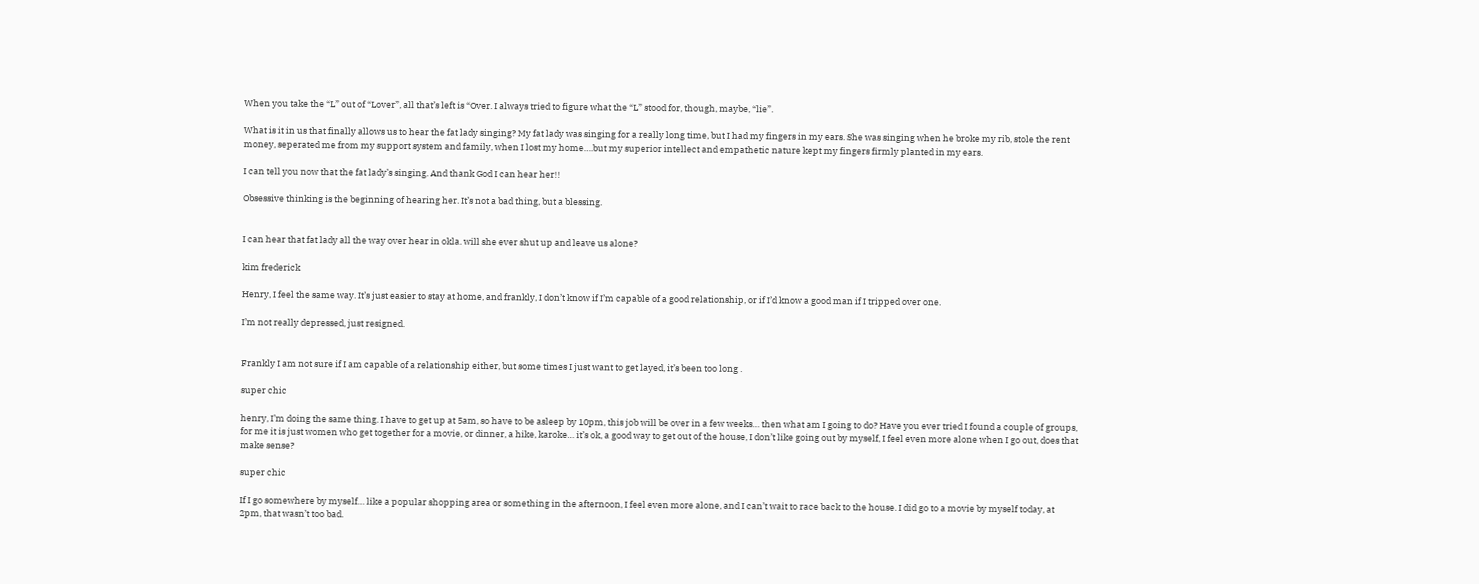When you take the “L” out of “Lover”, all that’s left is “Over. I always tried to figure what the “L” stood for, though, maybe, “lie”.

What is it in us that finally allows us to hear the fat lady singing? My fat lady was singing for a really long time, but I had my fingers in my ears. She was singing when he broke my rib, stole the rent money, seperated me from my support system and family, when I lost my home….but my superior intellect and empathetic nature kept my fingers firmly planted in my ears.

I can tell you now that the fat lady’s singing. And thank God I can hear her!!

Obsessive thinking is the beginning of hearing her. It’s not a bad thing, but a blessing.


I can hear that fat lady all the way over hear in okla. will she ever shut up and leave us alone?

kim frederick

Henry, I feel the same way. It’s just easier to stay at home, and frankly, I don’t know if I’m capable of a good relationship, or if I’d know a good man if I tripped over one.

I’m not really depressed, just resigned.


Frankly I am not sure if I am capable of a relationship either, but some times I just want to get layed, it’s been too long .

super chic

henry, I’m doing the same thing. I have to get up at 5am, so have to be asleep by 10pm, this job will be over in a few weeks… then what am I going to do? Have you ever tried I found a couple of groups, for me it is just women who get together for a movie, or dinner, a hike, karoke… it’s ok, a good way to get out of the house, I don’t like going out by myself, I feel even more alone when I go out, does that make sense?

super chic

If I go somewhere by myself… like a popular shopping area or something in the afternoon, I feel even more alone, and I can’t wait to race back to the house. I did go to a movie by myself today, at 2pm, that wasn’t too bad.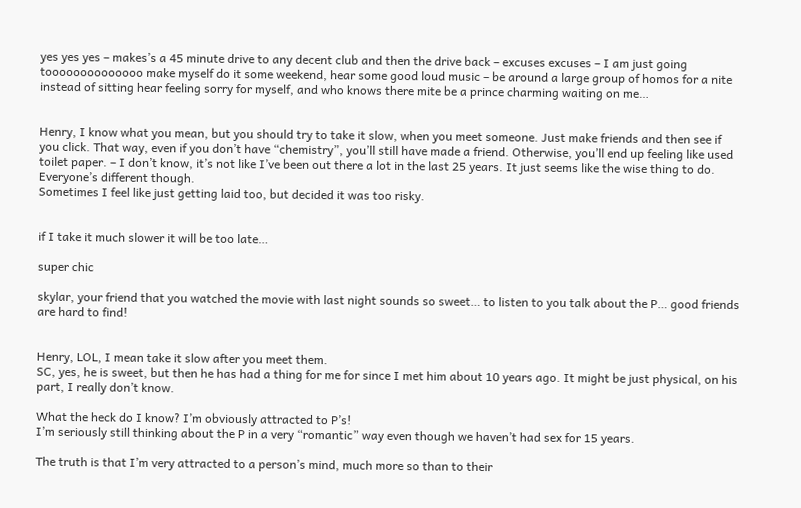yes yes yes – makes’s a 45 minute drive to any decent club and then the drive back – excuses excuses – I am just going toooooooooooooo make myself do it some weekend, hear some good loud music – be around a large group of homos for a nite instead of sitting hear feeling sorry for myself, and who knows there mite be a prince charming waiting on me…


Henry, I know what you mean, but you should try to take it slow, when you meet someone. Just make friends and then see if you click. That way, even if you don’t have “chemistry”, you’ll still have made a friend. Otherwise, you’ll end up feeling like used toilet paper. – I don’t know, it’s not like I’ve been out there a lot in the last 25 years. It just seems like the wise thing to do. Everyone’s different though.
Sometimes I feel like just getting laid too, but decided it was too risky.


if I take it much slower it will be too late…

super chic

skylar, your friend that you watched the movie with last night sounds so sweet… to listen to you talk about the P… good friends are hard to find!


Henry, LOL, I mean take it slow after you meet them.
SC, yes, he is sweet, but then he has had a thing for me for since I met him about 10 years ago. It might be just physical, on his part, I really don’t know.

What the heck do I know? I’m obviously attracted to P’s!
I’m seriously still thinking about the P in a very “romantic” way even though we haven’t had sex for 15 years.

The truth is that I’m very attracted to a person’s mind, much more so than to their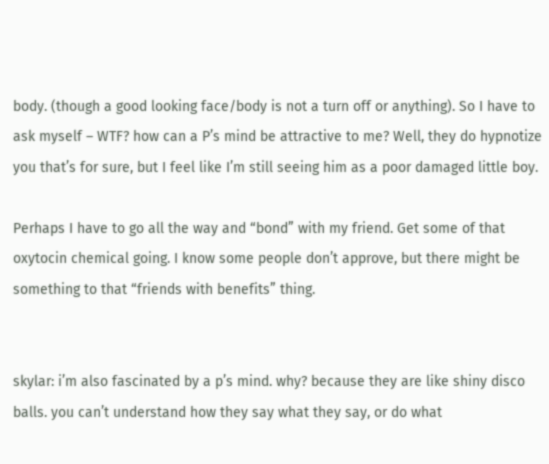body. (though a good looking face/body is not a turn off or anything). So I have to ask myself – WTF? how can a P’s mind be attractive to me? Well, they do hypnotize you that’s for sure, but I feel like I’m still seeing him as a poor damaged little boy.

Perhaps I have to go all the way and “bond” with my friend. Get some of that oxytocin chemical going. I know some people don’t approve, but there might be something to that “friends with benefits” thing.


skylar: i’m also fascinated by a p’s mind. why? because they are like shiny disco balls. you can’t understand how they say what they say, or do what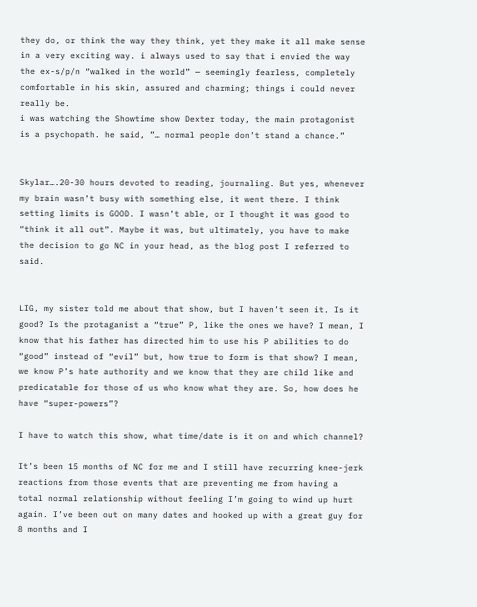they do, or think the way they think, yet they make it all make sense in a very exciting way. i always used to say that i envied the way the ex-s/p/n “walked in the world” — seemingly fearless, completely comfortable in his skin, assured and charming; things i could never really be.
i was watching the Showtime show Dexter today, the main protagonist is a psychopath. he said, ”… normal people don’t stand a chance.”


Skylar….20-30 hours devoted to reading, journaling. But yes, whenever my brain wasn’t busy with something else, it went there. I think setting limits is GOOD. I wasn’t able, or I thought it was good to “think it all out”. Maybe it was, but ultimately, you have to make the decision to go NC in your head, as the blog post I referred to said.


LIG, my sister told me about that show, but I haven’t seen it. Is it good? Is the protaganist a “true” P, like the ones we have? I mean, I know that his father has directed him to use his P abilities to do “good” instead of “evil” but, how true to form is that show? I mean, we know P’s hate authority and we know that they are child like and predicatable for those of us who know what they are. So, how does he have “super-powers”?

I have to watch this show, what time/date is it on and which channel?

It’s been 15 months of NC for me and I still have recurring knee-jerk reactions from those events that are preventing me from having a total normal relationship without feeling I’m going to wind up hurt again. I’ve been out on many dates and hooked up with a great guy for 8 months and I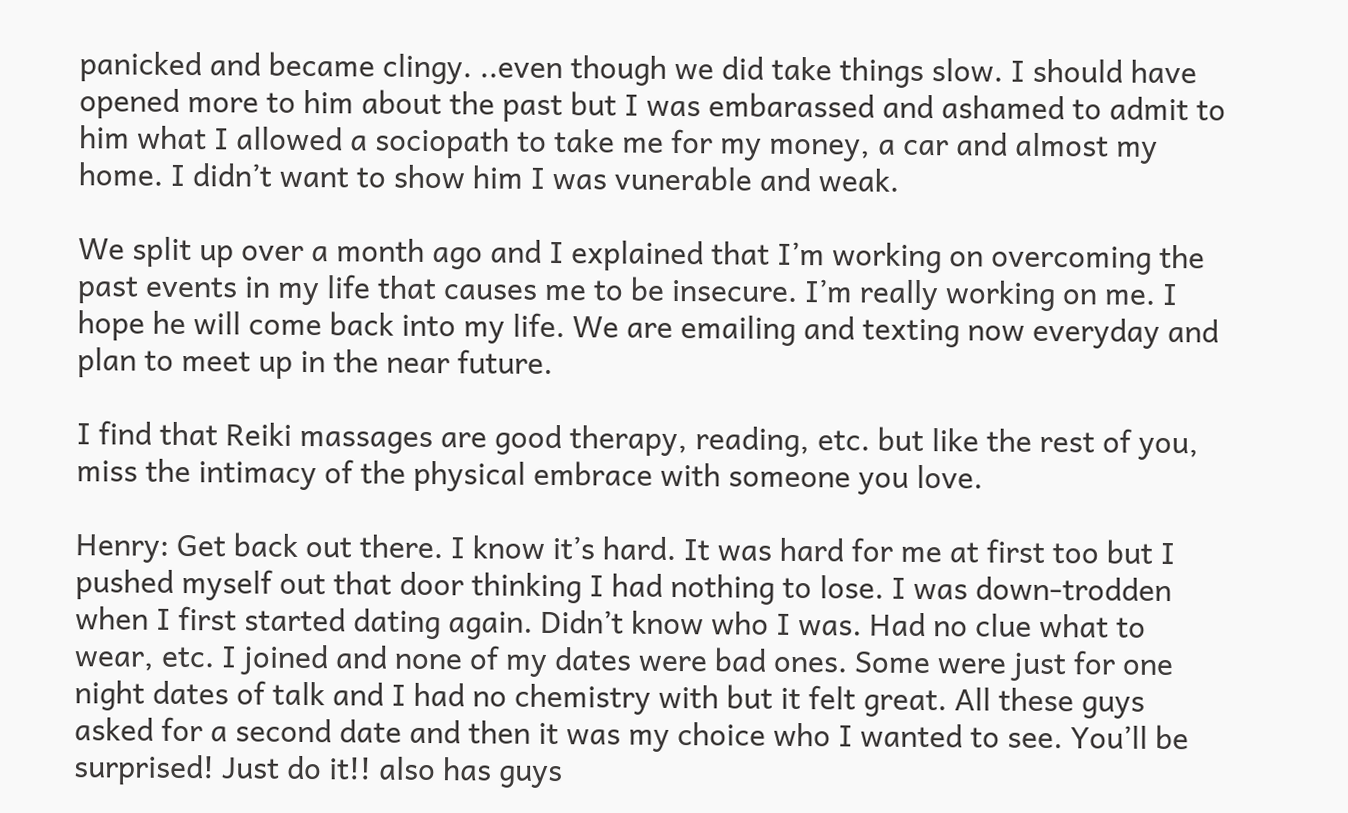panicked and became clingy. ..even though we did take things slow. I should have opened more to him about the past but I was embarassed and ashamed to admit to him what I allowed a sociopath to take me for my money, a car and almost my home. I didn’t want to show him I was vunerable and weak.

We split up over a month ago and I explained that I’m working on overcoming the past events in my life that causes me to be insecure. I’m really working on me. I hope he will come back into my life. We are emailing and texting now everyday and plan to meet up in the near future.

I find that Reiki massages are good therapy, reading, etc. but like the rest of you, miss the intimacy of the physical embrace with someone you love.

Henry: Get back out there. I know it’s hard. It was hard for me at first too but I pushed myself out that door thinking I had nothing to lose. I was down-trodden when I first started dating again. Didn’t know who I was. Had no clue what to wear, etc. I joined and none of my dates were bad ones. Some were just for one night dates of talk and I had no chemistry with but it felt great. All these guys asked for a second date and then it was my choice who I wanted to see. You’ll be surprised! Just do it!! also has guys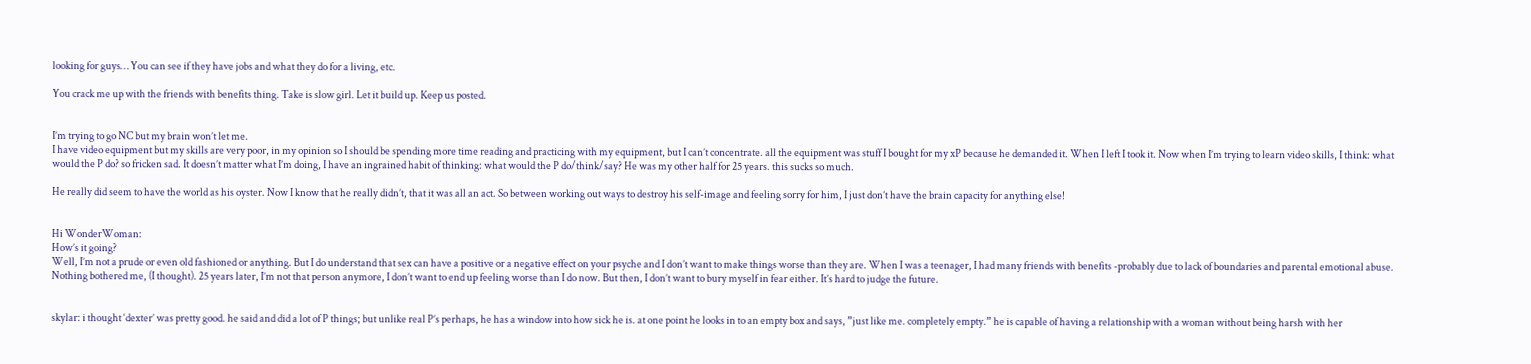looking for guys… You can see if they have jobs and what they do for a living, etc.

You crack me up with the friends with benefits thing. Take is slow girl. Let it build up. Keep us posted.


I’m trying to go NC but my brain won’t let me.
I have video equipment but my skills are very poor, in my opinion so I should be spending more time reading and practicing with my equipment, but I can’t concentrate. all the equipment was stuff I bought for my xP because he demanded it. When I left I took it. Now when I’m trying to learn video skills, I think: what would the P do? so fricken sad. It doesn’t matter what I’m doing, I have an ingrained habit of thinking: what would the P do/think/say? He was my other half for 25 years. this sucks so much.

He really did seem to have the world as his oyster. Now I know that he really didn’t, that it was all an act. So between working out ways to destroy his self-image and feeling sorry for him, I just don’t have the brain capacity for anything else!


Hi WonderWoman:
How’s it going?
Well, I’m not a prude or even old fashioned or anything. But I do understand that sex can have a positive or a negative effect on your psyche and I don’t want to make things worse than they are. When I was a teenager, I had many friends with benefits -probably due to lack of boundaries and parental emotional abuse. Nothing bothered me, (I thought). 25 years later, I’m not that person anymore, I don’t want to end up feeling worse than I do now. But then, I don’t want to bury myself in fear either. It’s hard to judge the future.


skylar: i thought ‘dexter’ was pretty good. he said and did a lot of P things; but unlike real P’s perhaps, he has a window into how sick he is. at one point he looks in to an empty box and says, ”just like me. completely empty.” he is capable of having a relationship with a woman without being harsh with her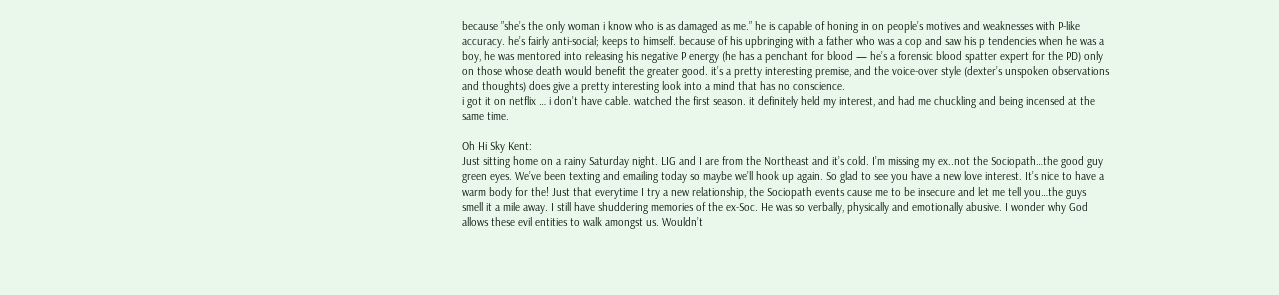because ”she’s the only woman i know who is as damaged as me.” he is capable of honing in on people’s motives and weaknesses with P-like accuracy. he’s fairly anti-social; keeps to himself. because of his upbringing with a father who was a cop and saw his p tendencies when he was a boy, he was mentored into releasing his negative P energy (he has a penchant for blood — he’s a forensic blood spatter expert for the PD) only on those whose death would benefit the greater good. it’s a pretty interesting premise, and the voice-over style (dexter’s unspoken observations and thoughts) does give a pretty interesting look into a mind that has no conscience.
i got it on netflix … i don’t have cable. watched the first season. it definitely held my interest, and had me chuckling and being incensed at the same time.

Oh Hi Sky Kent:
Just sitting home on a rainy Saturday night. LIG and I are from the Northeast and it’s cold. I’m missing my ex..not the Sociopath…the good guy green eyes. We’ve been texting and emailing today so maybe we’ll hook up again. So glad to see you have a new love interest. It’s nice to have a warm body for the! Just that everytime I try a new relationship, the Sociopath events cause me to be insecure and let me tell you…the guys smell it a mile away. I still have shuddering memories of the ex-Soc. He was so verbally, physically and emotionally abusive. I wonder why God allows these evil entities to walk amongst us. Wouldn’t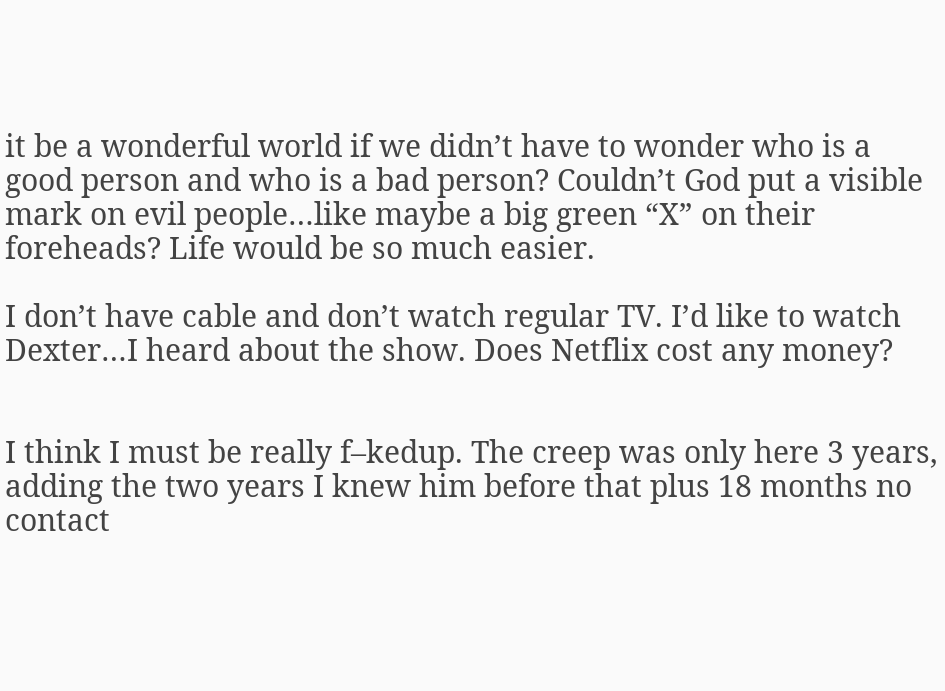it be a wonderful world if we didn’t have to wonder who is a good person and who is a bad person? Couldn’t God put a visible mark on evil people…like maybe a big green “X” on their foreheads? Life would be so much easier.

I don’t have cable and don’t watch regular TV. I’d like to watch Dexter…I heard about the show. Does Netflix cost any money?


I think I must be really f–kedup. The creep was only here 3 years, adding the two years I knew him before that plus 18 months no contact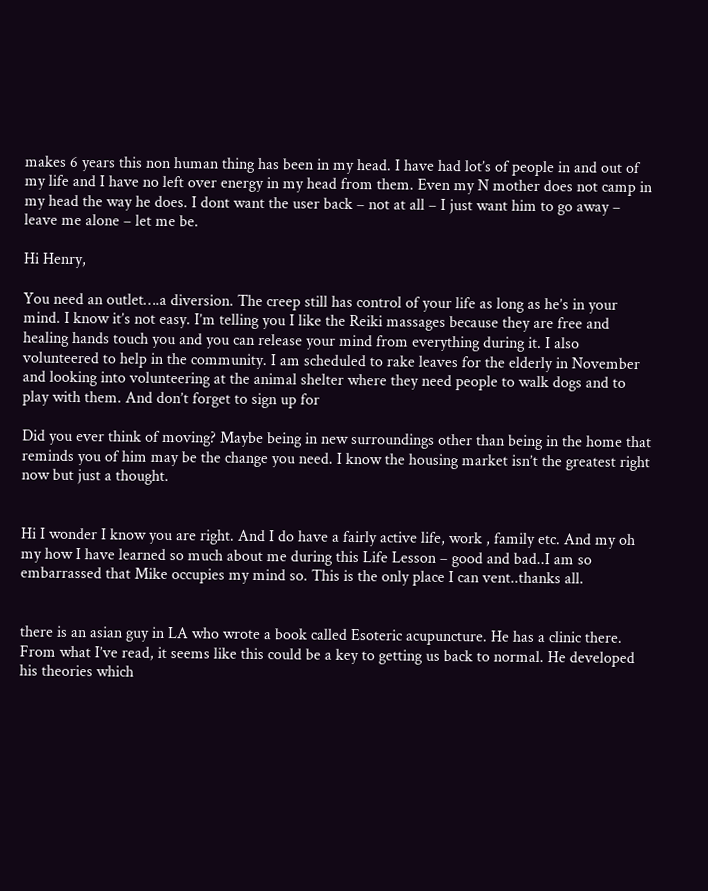makes 6 years this non human thing has been in my head. I have had lot’s of people in and out of my life and I have no left over energy in my head from them. Even my N mother does not camp in my head the way he does. I dont want the user back – not at all – I just want him to go away – leave me alone – let me be.

Hi Henry,

You need an outlet….a diversion. The creep still has control of your life as long as he’s in your mind. I know it’s not easy. I’m telling you I like the Reiki massages because they are free and healing hands touch you and you can release your mind from everything during it. I also volunteered to help in the community. I am scheduled to rake leaves for the elderly in November and looking into volunteering at the animal shelter where they need people to walk dogs and to play with them. And don’t forget to sign up for

Did you ever think of moving? Maybe being in new surroundings other than being in the home that reminds you of him may be the change you need. I know the housing market isn’t the greatest right now but just a thought.


Hi I wonder I know you are right. And I do have a fairly active life, work , family etc. And my oh my how I have learned so much about me during this Life Lesson – good and bad..I am so embarrassed that Mike occupies my mind so. This is the only place I can vent..thanks all.


there is an asian guy in LA who wrote a book called Esoteric acupuncture. He has a clinic there. From what I’ve read, it seems like this could be a key to getting us back to normal. He developed his theories which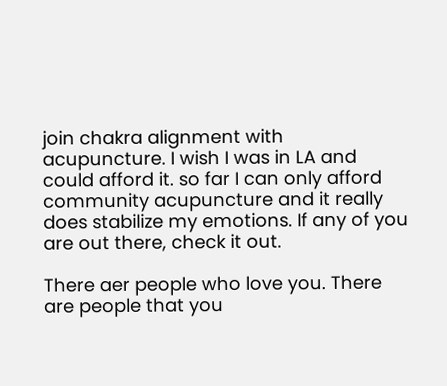join chakra alignment with acupuncture. I wish I was in LA and could afford it. so far I can only afford community acupuncture and it really does stabilize my emotions. If any of you are out there, check it out.

There aer people who love you. There are people that you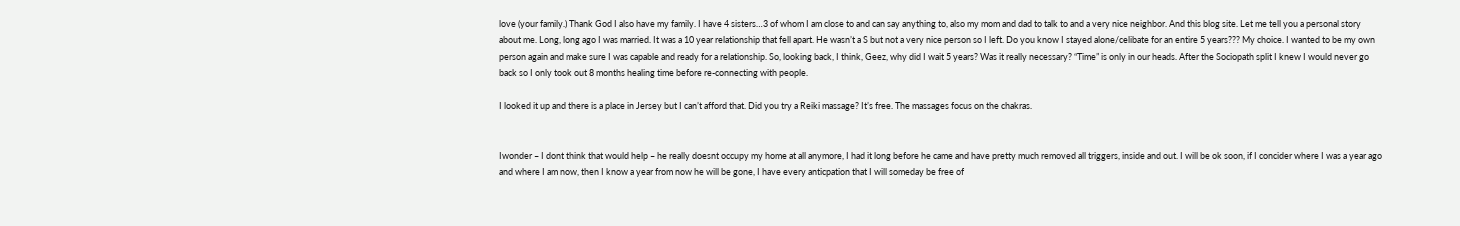love (your family.) Thank God I also have my family. I have 4 sisters…3 of whom I am close to and can say anything to, also my mom and dad to talk to and a very nice neighbor. And this blog site. Let me tell you a personal story about me. Long, long ago I was married. It was a 10 year relationship that fell apart. He wasn’t a S but not a very nice person so I left. Do you know I stayed alone/celibate for an entire 5 years??? My choice. I wanted to be my own person again and make sure I was capable and ready for a relationship. So, looking back, I think, Geez, why did I wait 5 years? Was it really necessary? “Time” is only in our heads. After the Sociopath split I knew I would never go back so I only took out 8 months healing time before re-connecting with people.

I looked it up and there is a place in Jersey but I can’t afford that. Did you try a Reiki massage? It’s free. The massages focus on the chakras.


Iwonder – I dont think that would help – he really doesnt occupy my home at all anymore, I had it long before he came and have pretty much removed all triggers, inside and out. I will be ok soon, if I concider where I was a year ago and where I am now, then I know a year from now he will be gone, I have every anticpation that I will someday be free of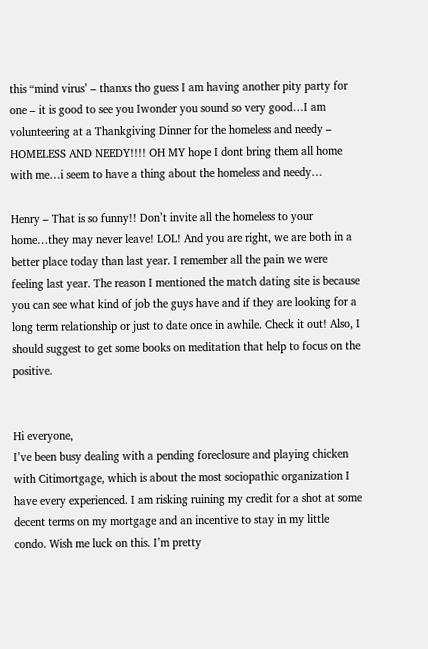this “mind virus’ – thanxs tho guess I am having another pity party for one – it is good to see you Iwonder you sound so very good…I am volunteering at a Thankgiving Dinner for the homeless and needy – HOMELESS AND NEEDY!!!! OH MY hope I dont bring them all home with me…i seem to have a thing about the homeless and needy…

Henry – That is so funny!! Don’t invite all the homeless to your home…they may never leave! LOL! And you are right, we are both in a better place today than last year. I remember all the pain we were feeling last year. The reason I mentioned the match dating site is because you can see what kind of job the guys have and if they are looking for a long term relationship or just to date once in awhile. Check it out! Also, I should suggest to get some books on meditation that help to focus on the positive.


Hi everyone,
I’ve been busy dealing with a pending foreclosure and playing chicken with Citimortgage, which is about the most sociopathic organization I have every experienced. I am risking ruining my credit for a shot at some decent terms on my mortgage and an incentive to stay in my little condo. Wish me luck on this. I’m pretty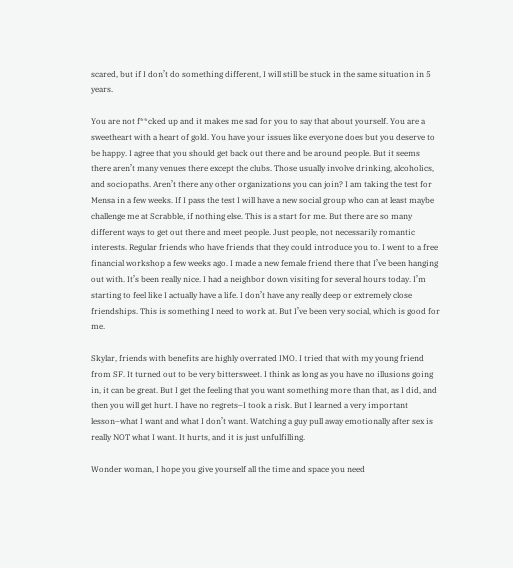scared, but if I don’t do something different, I will still be stuck in the same situation in 5 years.

You are not f**cked up and it makes me sad for you to say that about yourself. You are a sweetheart with a heart of gold. You have your issues like everyone does but you deserve to be happy. I agree that you should get back out there and be around people. But it seems there aren’t many venues there except the clubs. Those usually involve drinking, alcoholics, and sociopaths. Aren’t there any other organizations you can join? I am taking the test for Mensa in a few weeks. If I pass the test I will have a new social group who can at least maybe challenge me at Scrabble, if nothing else. This is a start for me. But there are so many different ways to get out there and meet people. Just people, not necessarily romantic interests. Regular friends who have friends that they could introduce you to. I went to a free financial workshop a few weeks ago. I made a new female friend there that I’ve been hanging out with. It’s been really nice. I had a neighbor down visiting for several hours today. I’m starting to feel like I actually have a life. I don’t have any really deep or extremely close friendships. This is something I need to work at. But I’ve been very social, which is good for me.

Skylar, friends with benefits are highly overrated IMO. I tried that with my young friend from SF. It turned out to be very bittersweet. I think as long as you have no illusions going in, it can be great. But I get the feeling that you want something more than that, as I did, and then you will get hurt. I have no regrets–I took a risk. But I learned a very important lesson–what I want and what I don’t want. Watching a guy pull away emotionally after sex is really NOT what I want. It hurts, and it is just unfulfilling.

Wonder woman, I hope you give yourself all the time and space you need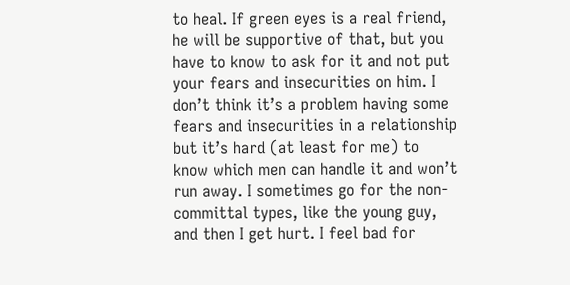to heal. If green eyes is a real friend, he will be supportive of that, but you have to know to ask for it and not put your fears and insecurities on him. I don’t think it’s a problem having some fears and insecurities in a relationship but it’s hard (at least for me) to know which men can handle it and won’t run away. I sometimes go for the non-committal types, like the young guy, and then I get hurt. I feel bad for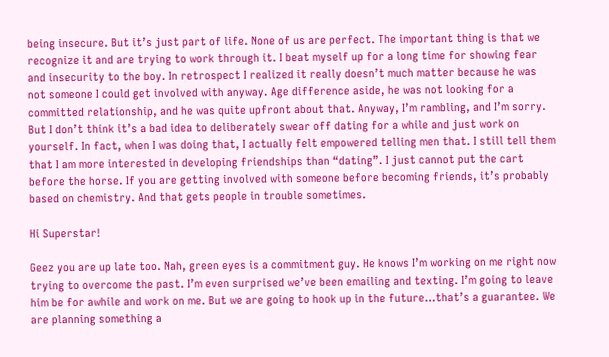being insecure. But it’s just part of life. None of us are perfect. The important thing is that we recognize it and are trying to work through it. I beat myself up for a long time for showing fear and insecurity to the boy. In retrospect I realized it really doesn’t much matter because he was not someone I could get involved with anyway. Age difference aside, he was not looking for a committed relationship, and he was quite upfront about that. Anyway, I’m rambling, and I’m sorry. But I don’t think it’s a bad idea to deliberately swear off dating for a while and just work on yourself. In fact, when I was doing that, I actually felt empowered telling men that. I still tell them that I am more interested in developing friendships than “dating”. I just cannot put the cart before the horse. If you are getting involved with someone before becoming friends, it’s probably based on chemistry. And that gets people in trouble sometimes.

Hi Superstar!

Geez you are up late too. Nah, green eyes is a commitment guy. He knows I’m working on me right now trying to overcome the past. I’m even surprised we’ve been emailing and texting. I’m going to leave him be for awhile and work on me. But we are going to hook up in the future…that’s a guarantee. We are planning something a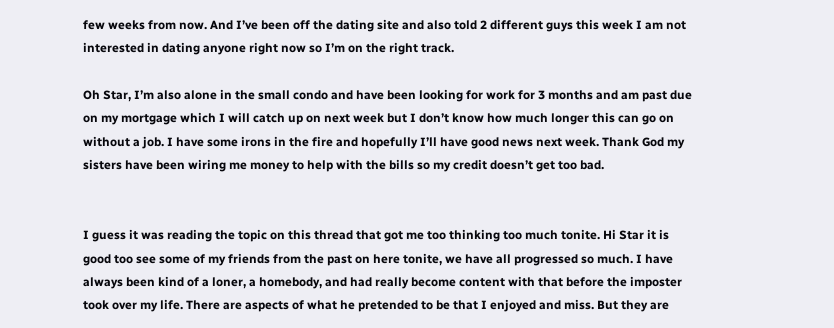few weeks from now. And I’ve been off the dating site and also told 2 different guys this week I am not interested in dating anyone right now so I’m on the right track.

Oh Star, I’m also alone in the small condo and have been looking for work for 3 months and am past due on my mortgage which I will catch up on next week but I don’t know how much longer this can go on without a job. I have some irons in the fire and hopefully I’ll have good news next week. Thank God my sisters have been wiring me money to help with the bills so my credit doesn’t get too bad.


I guess it was reading the topic on this thread that got me too thinking too much tonite. Hi Star it is good too see some of my friends from the past on here tonite, we have all progressed so much. I have always been kind of a loner, a homebody, and had really become content with that before the imposter took over my life. There are aspects of what he pretended to be that I enjoyed and miss. But they are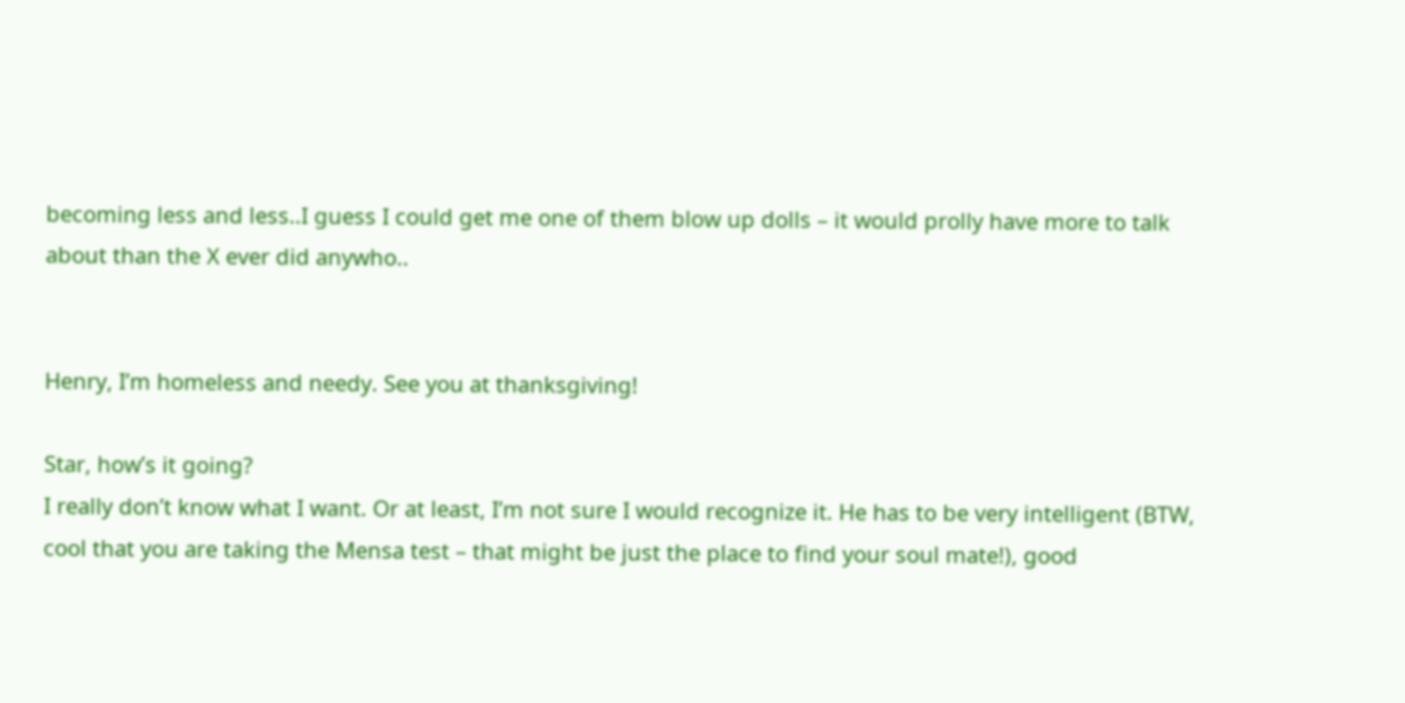becoming less and less..I guess I could get me one of them blow up dolls – it would prolly have more to talk about than the X ever did anywho..


Henry, I’m homeless and needy. See you at thanksgiving!

Star, how’s it going?
I really don’t know what I want. Or at least, I’m not sure I would recognize it. He has to be very intelligent (BTW, cool that you are taking the Mensa test – that might be just the place to find your soul mate!), good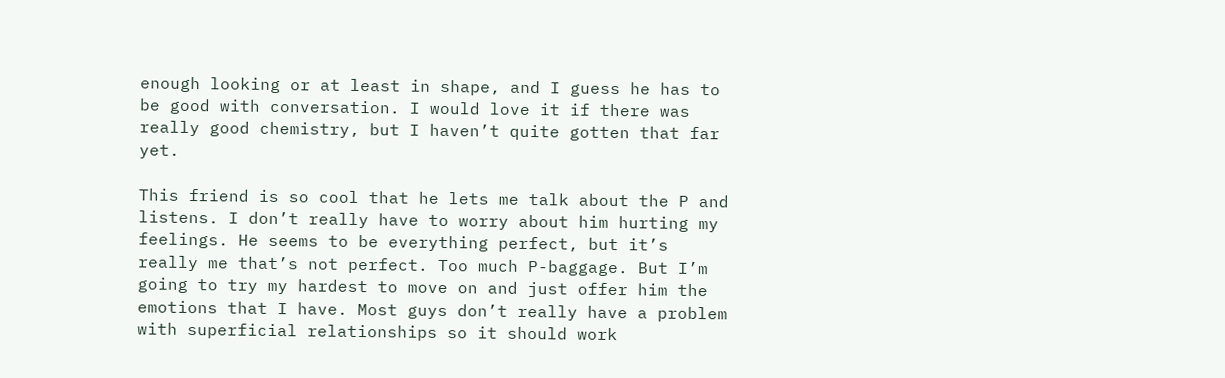enough looking or at least in shape, and I guess he has to be good with conversation. I would love it if there was really good chemistry, but I haven’t quite gotten that far yet.

This friend is so cool that he lets me talk about the P and listens. I don’t really have to worry about him hurting my feelings. He seems to be everything perfect, but it’s really me that’s not perfect. Too much P-baggage. But I’m going to try my hardest to move on and just offer him the emotions that I have. Most guys don’t really have a problem with superficial relationships so it should work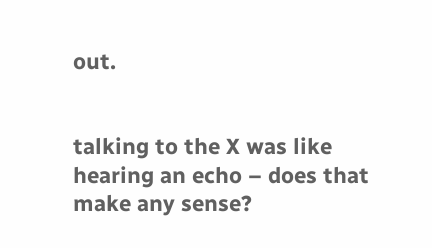out.


talking to the X was like hearing an echo – does that make any sense?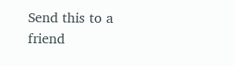Send this to a friend